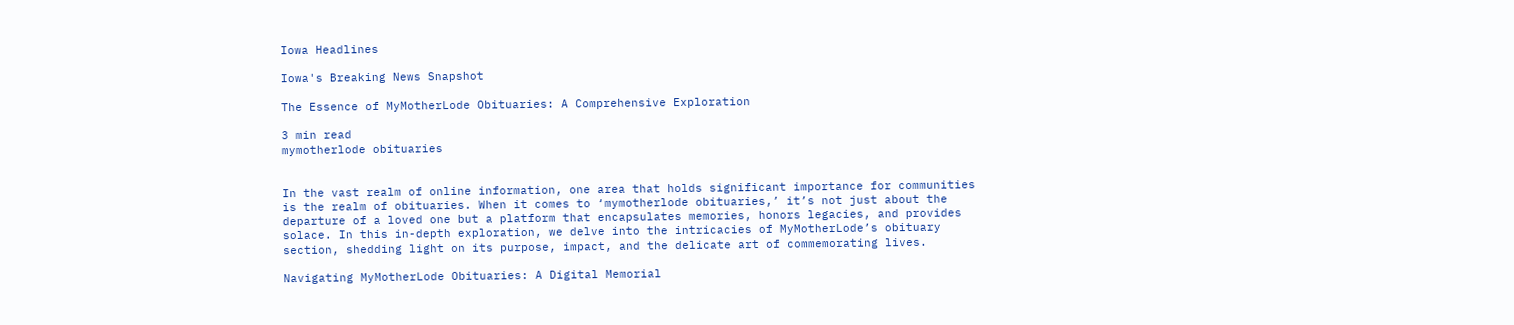Iowa Headlines

Iowa's Breaking News Snapshot

The Essence of MyMotherLode Obituaries: A Comprehensive Exploration

3 min read
mymotherlode obituaries


In the vast realm of online information, one area that holds significant importance for communities is the realm of obituaries. When it comes to ‘mymotherlode obituaries,’ it’s not just about the departure of a loved one but a platform that encapsulates memories, honors legacies, and provides solace. In this in-depth exploration, we delve into the intricacies of MyMotherLode’s obituary section, shedding light on its purpose, impact, and the delicate art of commemorating lives.

Navigating MyMotherLode Obituaries: A Digital Memorial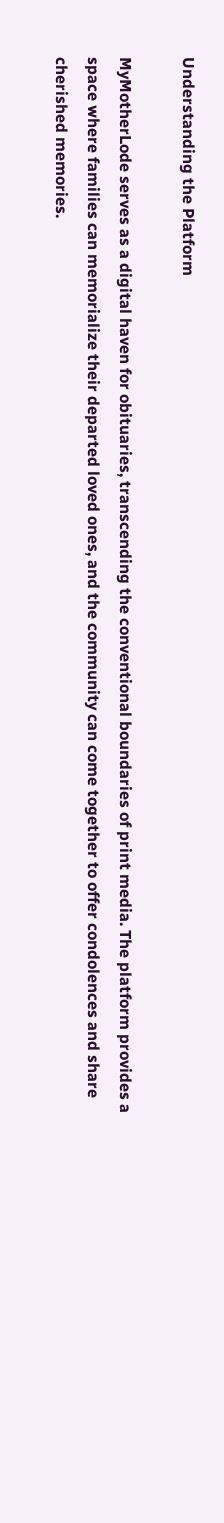Understanding the Platform

MyMotherLode serves as a digital haven for obituaries, transcending the conventional boundaries of print media. The platform provides a space where families can memorialize their departed loved ones, and the community can come together to offer condolences and share cherished memories.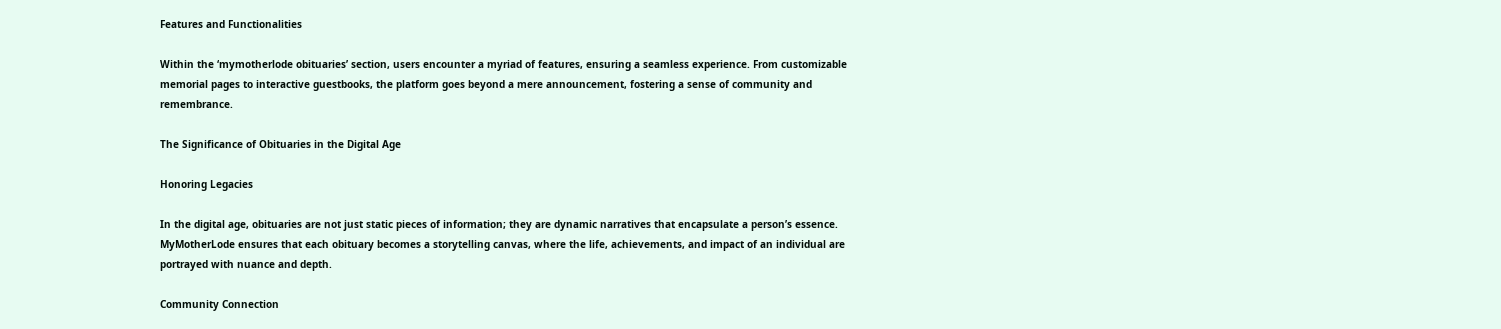Features and Functionalities

Within the ‘mymotherlode obituaries’ section, users encounter a myriad of features, ensuring a seamless experience. From customizable memorial pages to interactive guestbooks, the platform goes beyond a mere announcement, fostering a sense of community and remembrance.

The Significance of Obituaries in the Digital Age

Honoring Legacies

In the digital age, obituaries are not just static pieces of information; they are dynamic narratives that encapsulate a person’s essence. MyMotherLode ensures that each obituary becomes a storytelling canvas, where the life, achievements, and impact of an individual are portrayed with nuance and depth.

Community Connection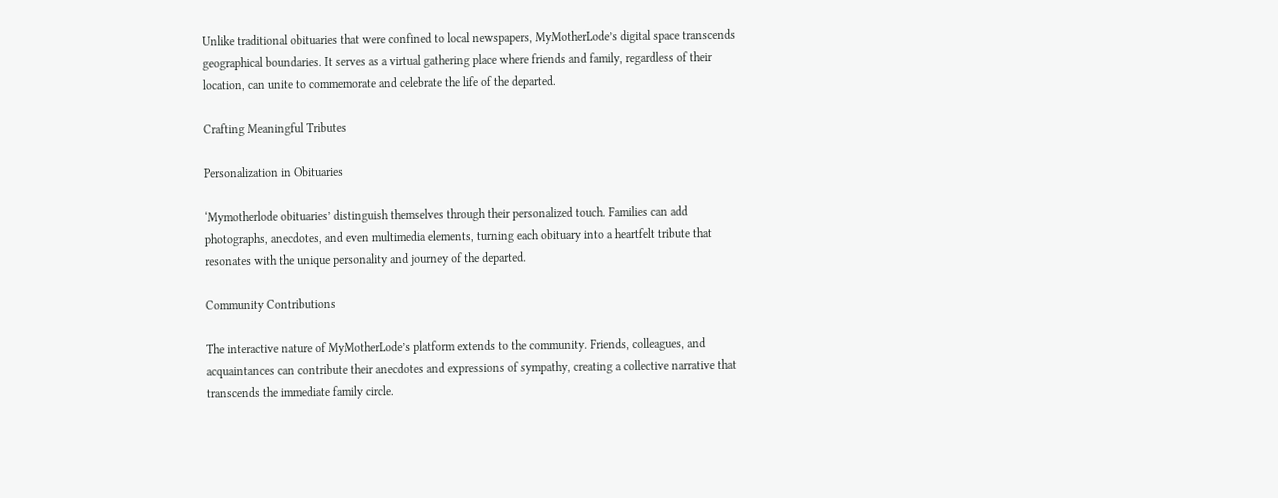Unlike traditional obituaries that were confined to local newspapers, MyMotherLode’s digital space transcends geographical boundaries. It serves as a virtual gathering place where friends and family, regardless of their location, can unite to commemorate and celebrate the life of the departed.

Crafting Meaningful Tributes

Personalization in Obituaries

‘Mymotherlode obituaries’ distinguish themselves through their personalized touch. Families can add photographs, anecdotes, and even multimedia elements, turning each obituary into a heartfelt tribute that resonates with the unique personality and journey of the departed.

Community Contributions

The interactive nature of MyMotherLode’s platform extends to the community. Friends, colleagues, and acquaintances can contribute their anecdotes and expressions of sympathy, creating a collective narrative that transcends the immediate family circle.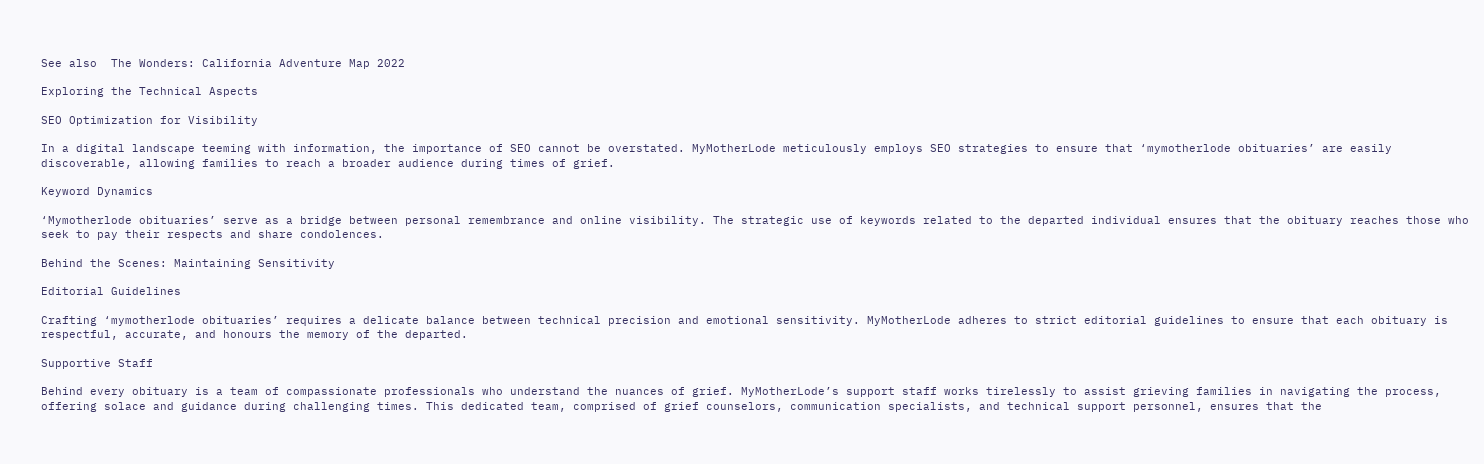See also  The Wonders: California Adventure Map 2022

Exploring the Technical Aspects

SEO Optimization for Visibility

In a digital landscape teeming with information, the importance of SEO cannot be overstated. MyMotherLode meticulously employs SEO strategies to ensure that ‘mymotherlode obituaries’ are easily discoverable, allowing families to reach a broader audience during times of grief.

Keyword Dynamics

‘Mymotherlode obituaries’ serve as a bridge between personal remembrance and online visibility. The strategic use of keywords related to the departed individual ensures that the obituary reaches those who seek to pay their respects and share condolences.

Behind the Scenes: Maintaining Sensitivity

Editorial Guidelines

Crafting ‘mymotherlode obituaries’ requires a delicate balance between technical precision and emotional sensitivity. MyMotherLode adheres to strict editorial guidelines to ensure that each obituary is respectful, accurate, and honours the memory of the departed.

Supportive Staff

Behind every obituary is a team of compassionate professionals who understand the nuances of grief. MyMotherLode’s support staff works tirelessly to assist grieving families in navigating the process, offering solace and guidance during challenging times. This dedicated team, comprised of grief counselors, communication specialists, and technical support personnel, ensures that the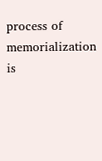process of memorialization is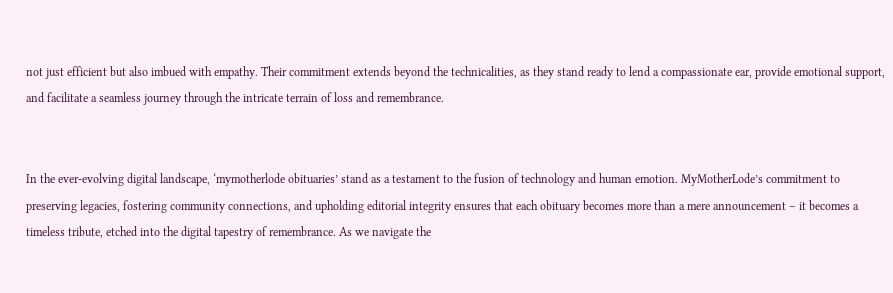not just efficient but also imbued with empathy. Their commitment extends beyond the technicalities, as they stand ready to lend a compassionate ear, provide emotional support, and facilitate a seamless journey through the intricate terrain of loss and remembrance.


In the ever-evolving digital landscape, ‘mymotherlode obituaries’ stand as a testament to the fusion of technology and human emotion. MyMotherLode’s commitment to preserving legacies, fostering community connections, and upholding editorial integrity ensures that each obituary becomes more than a mere announcement – it becomes a timeless tribute, etched into the digital tapestry of remembrance. As we navigate the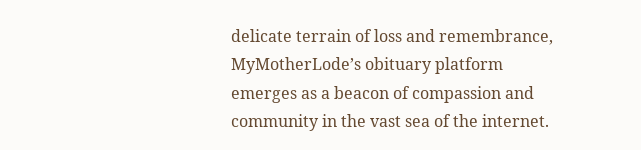delicate terrain of loss and remembrance, MyMotherLode’s obituary platform emerges as a beacon of compassion and community in the vast sea of the internet.